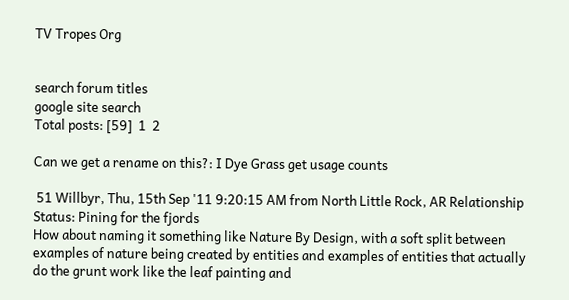TV Tropes Org


search forum titles
google site search
Total posts: [59]  1  2

Can we get a rename on this?: I Dye Grass get usage counts

 51 Willbyr, Thu, 15th Sep '11 9:20:15 AM from North Little Rock, AR Relationship Status: Pining for the fjords
How about naming it something like Nature By Design, with a soft split between examples of nature being created by entities and examples of entities that actually do the grunt work like the leaf painting and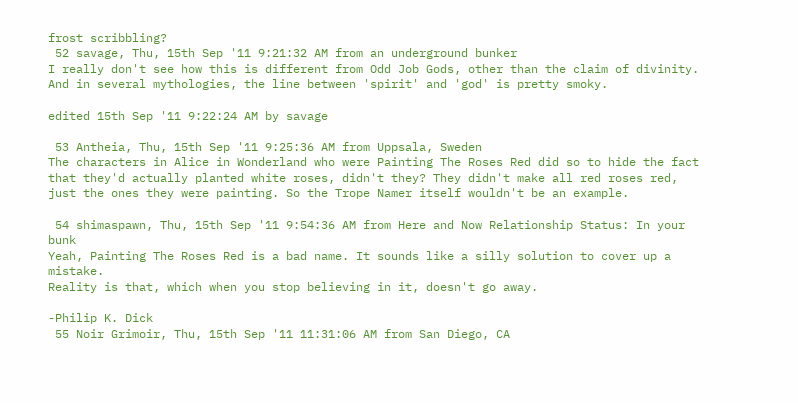frost scribbling?
 52 savage, Thu, 15th Sep '11 9:21:32 AM from an underground bunker
I really don't see how this is different from Odd Job Gods, other than the claim of divinity. And in several mythologies, the line between 'spirit' and 'god' is pretty smoky.

edited 15th Sep '11 9:22:24 AM by savage

 53 Antheia, Thu, 15th Sep '11 9:25:36 AM from Uppsala, Sweden
The characters in Alice in Wonderland who were Painting The Roses Red did so to hide the fact that they'd actually planted white roses, didn't they? They didn't make all red roses red, just the ones they were painting. So the Trope Namer itself wouldn't be an example.

 54 shimaspawn, Thu, 15th Sep '11 9:54:36 AM from Here and Now Relationship Status: In your bunk
Yeah, Painting The Roses Red is a bad name. It sounds like a silly solution to cover up a mistake.
Reality is that, which when you stop believing in it, doesn't go away.

-Philip K. Dick
 55 Noir Grimoir, Thu, 15th Sep '11 11:31:06 AM from San Diego, CA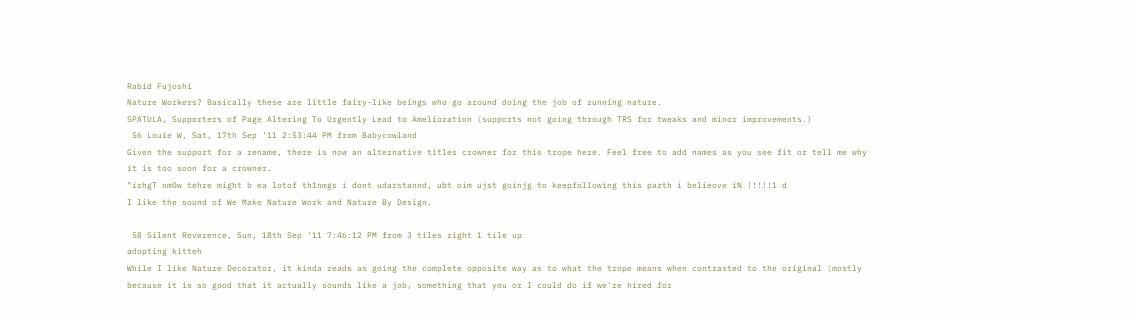Rabid Fujoshi
Nature Workers? Basically these are little fairy-like beings who go around doing the job of running nature.
SPATULA, Supporters of Page Altering To Urgently Lead to Amelioration (supports not going through TRS for tweaks and minor improvements.)
 56 Louie W, Sat, 17th Sep '11 2:53:44 PM from Babycowland
Given the support for a rename, there is now an alternative titles crowner for this trope here. Feel free to add names as you see fit or tell me why it is too soon for a crowner.
"irhgT nm0w tehre might b ea lotof th1nmgs i dont udarstannd, ubt oim ujst goinjg to keepfollowing this pazth i belieove iN !!!!!1 d
I like the sound of We Make Nature Work and Nature By Design.

 58 Silent Reverence, Sun, 18th Sep '11 7:46:12 PM from 3 tiles right 1 tile up
adopting kitteh
While I like Nature Decorator, it kinda reads as going the complete opposite way as to what the trope means when contrasted to the original (mostly because it is so good that it actually sounds like a job, something that you or I could do if we're hired for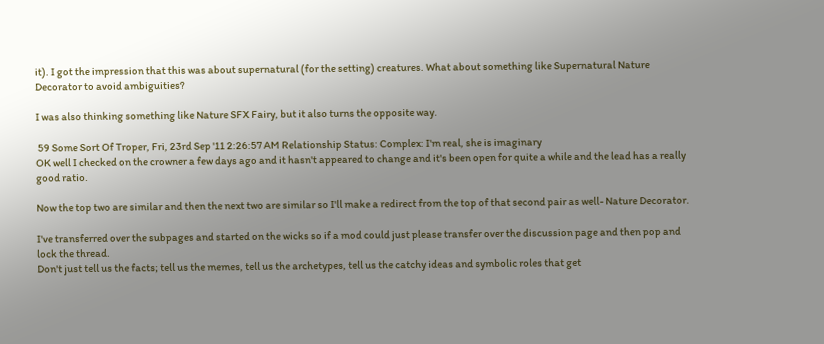it). I got the impression that this was about supernatural (for the setting) creatures. What about something like Supernatural Nature Decorator to avoid ambiguities?

I was also thinking something like Nature SFX Fairy, but it also turns the opposite way.

 59 Some Sort Of Troper, Fri, 23rd Sep '11 2:26:57 AM Relationship Status: Complex: I'm real, she is imaginary
OK well I checked on the crowner a few days ago and it hasn't appeared to change and it's been open for quite a while and the lead has a really good ratio.

Now the top two are similar and then the next two are similar so I'll make a redirect from the top of that second pair as well- Nature Decorator.

I've transferred over the subpages and started on the wicks so if a mod could just please transfer over the discussion page and then pop and lock the thread.
Don't just tell us the facts; tell us the memes, tell us the archetypes, tell us the catchy ideas and symbolic roles that get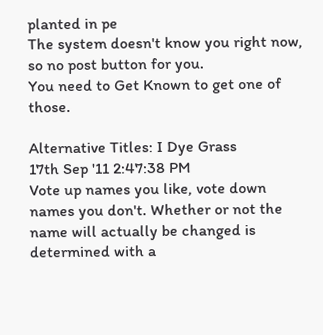planted in pe
The system doesn't know you right now, so no post button for you.
You need to Get Known to get one of those.

Alternative Titles: I Dye Grass
17th Sep '11 2:47:38 PM
Vote up names you like, vote down names you don't. Whether or not the name will actually be changed is determined with a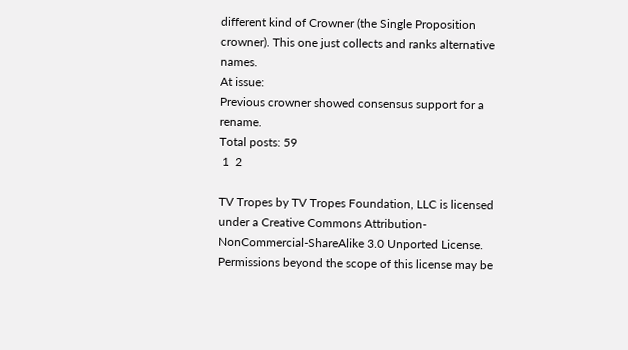different kind of Crowner (the Single Proposition crowner). This one just collects and ranks alternative names.
At issue:
Previous crowner showed consensus support for a rename.
Total posts: 59
 1  2

TV Tropes by TV Tropes Foundation, LLC is licensed under a Creative Commons Attribution-NonCommercial-ShareAlike 3.0 Unported License.
Permissions beyond the scope of this license may be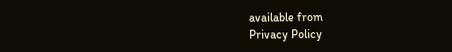available from
Privacy Policy